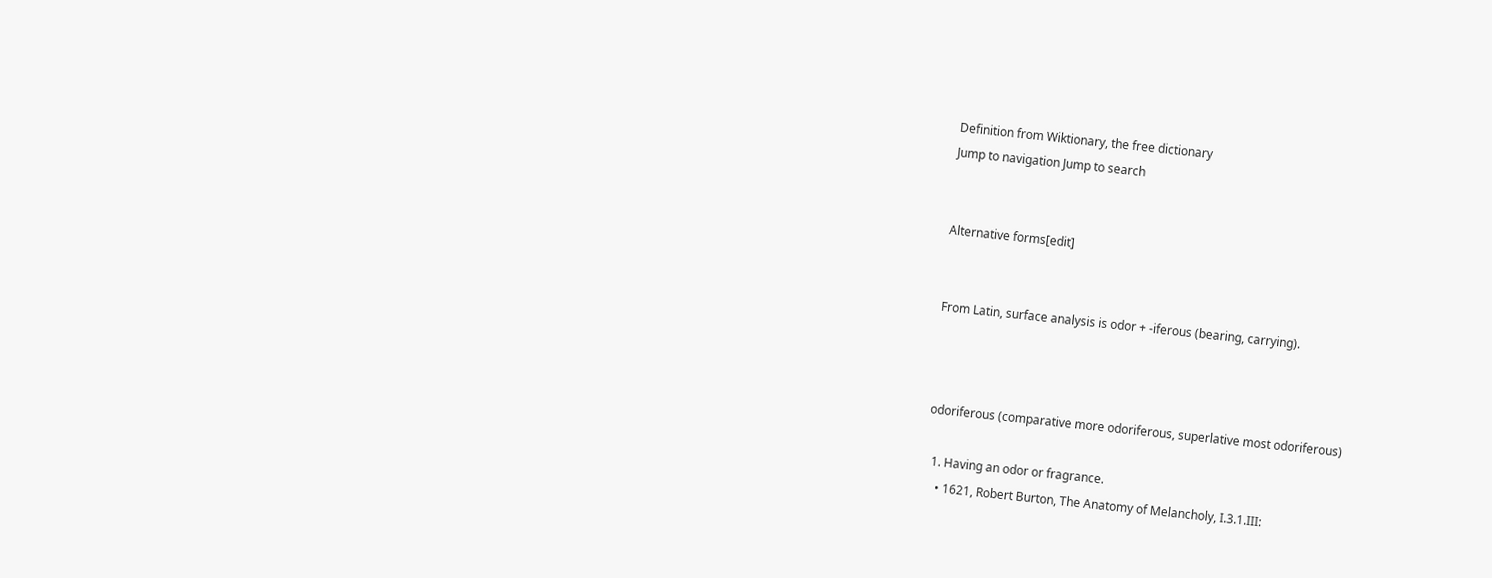Definition from Wiktionary, the free dictionary
Jump to navigation Jump to search


Alternative forms[edit]


From Latin, surface analysis is odor + -iferous (bearing, carrying).



odoriferous (comparative more odoriferous, superlative most odoriferous)

  1. Having an odor or fragrance.
    • 1621, Robert Burton, The Anatomy of Melancholy, I.3.1.III: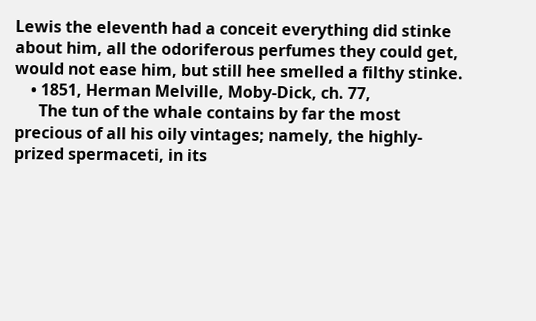Lewis the eleventh had a conceit everything did stinke about him, all the odoriferous perfumes they could get, would not ease him, but still hee smelled a filthy stinke.
    • 1851, Herman Melville, Moby-Dick, ch. 77,
      The tun of the whale contains by far the most precious of all his oily vintages; namely, the highly-prized spermaceti, in its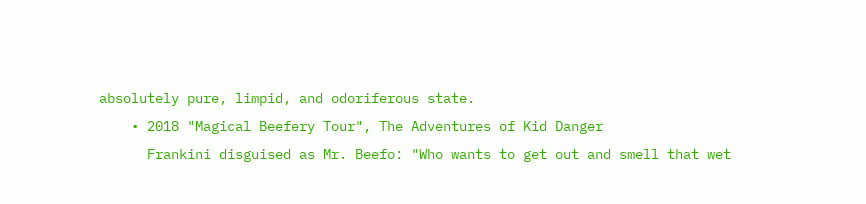absolutely pure, limpid, and odoriferous state.
    • 2018 "Magical Beefery Tour", The Adventures of Kid Danger
      Frankini disguised as Mr. Beefo: "Who wants to get out and smell that wet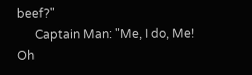beef?"
      Captain Man: "Me, I do, Me! Oh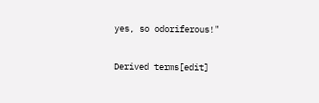yes, so odoriferous!"


Derived terms[edit]